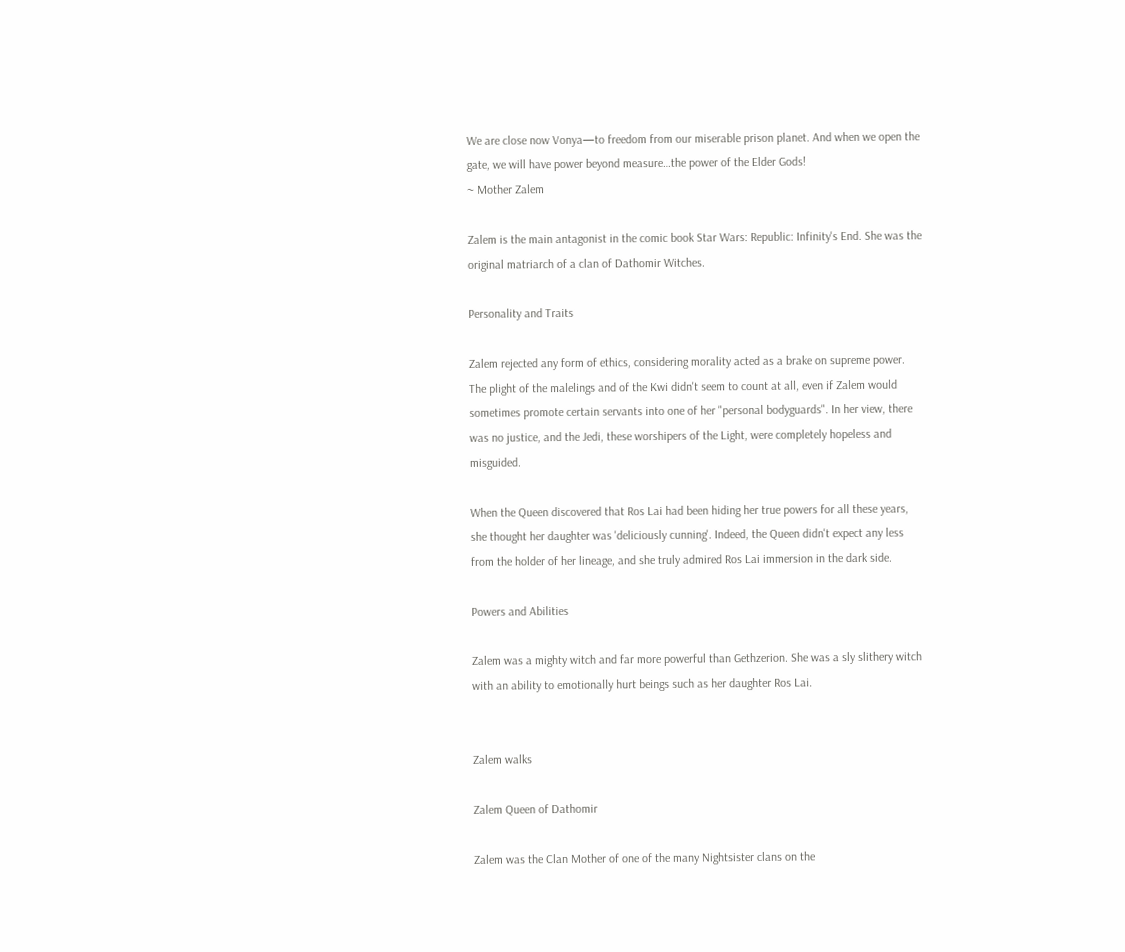We are close now Vonya—to freedom from our miserable prison planet. And when we open the gate, we will have power beyond measure…the power of the Elder Gods!
~ Mother Zalem

Zalem is the main antagonist in the comic book Star Wars: Republic: Infinity's End. She was the original matriarch of a clan of Dathomir Witches.

Personality and Traits

Zalem rejected any form of ethics, considering morality acted as a brake on supreme power. The plight of the malelings and of the Kwi didn't seem to count at all, even if Zalem would sometimes promote certain servants into one of her "personal bodyguards". In her view, there was no justice, and the Jedi, these worshipers of the Light, were completely hopeless and misguided.

When the Queen discovered that Ros Lai had been hiding her true powers for all these years, she thought her daughter was 'deliciously cunning'. Indeed, the Queen didn't expect any less from the holder of her lineage, and she truly admired Ros Lai immersion in the dark side.

Powers and Abilities

Zalem was a mighty witch and far more powerful than Gethzerion. She was a sly slithery witch with an ability to emotionally hurt beings such as her daughter Ros Lai.


Zalem walks

Zalem Queen of Dathomir

Zalem was the Clan Mother of one of the many Nightsister clans on the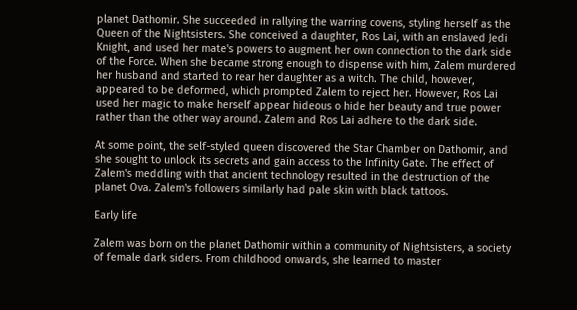planet Dathomir. She succeeded in rallying the warring covens, styling herself as the Queen of the Nightsisters. She conceived a daughter, Ros Lai, with an enslaved Jedi Knight, and used her mate's powers to augment her own connection to the dark side of the Force. When she became strong enough to dispense with him, Zalem murdered her husband and started to rear her daughter as a witch. The child, however, appeared to be deformed, which prompted Zalem to reject her. However, Ros Lai used her magic to make herself appear hideous o hide her beauty and true power rather than the other way around. Zalem and Ros Lai adhere to the dark side.

At some point, the self-styled queen discovered the Star Chamber on Dathomir, and she sought to unlock its secrets and gain access to the Infinity Gate. The effect of Zalem's meddling with that ancient technology resulted in the destruction of the planet Ova. Zalem's followers similarly had pale skin with black tattoos.

Early life

Zalem was born on the planet Dathomir within a community of Nightsisters, a society of female dark siders. From childhood onwards, she learned to master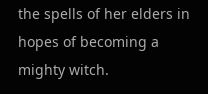the spells of her elders in hopes of becoming a mighty witch.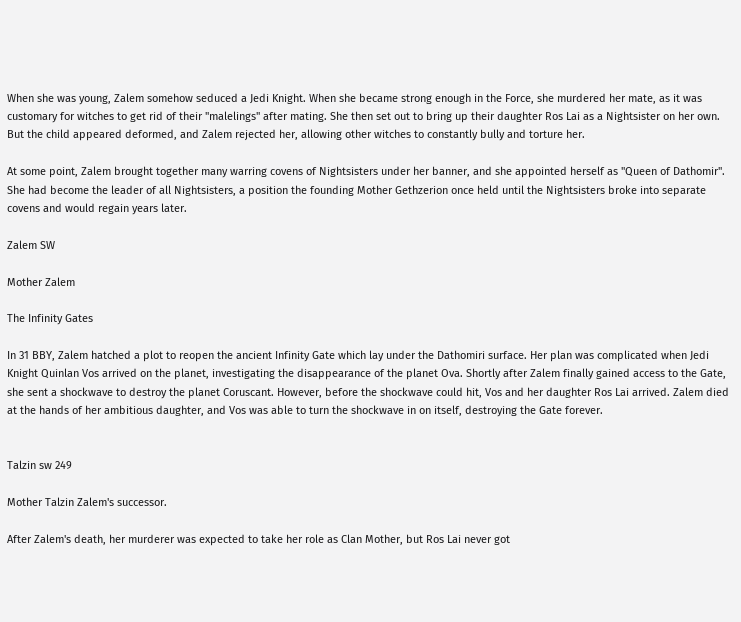When she was young, Zalem somehow seduced a Jedi Knight. When she became strong enough in the Force, she murdered her mate, as it was customary for witches to get rid of their "malelings" after mating. She then set out to bring up their daughter Ros Lai as a Nightsister on her own. But the child appeared deformed, and Zalem rejected her, allowing other witches to constantly bully and torture her.

At some point, Zalem brought together many warring covens of Nightsisters under her banner, and she appointed herself as "Queen of Dathomir". She had become the leader of all Nightsisters, a position the founding Mother Gethzerion once held until the Nightsisters broke into separate covens and would regain years later.

Zalem SW

Mother Zalem

The Infinity Gates

In 31 BBY, Zalem hatched a plot to reopen the ancient Infinity Gate which lay under the Dathomiri surface. Her plan was complicated when Jedi Knight Quinlan Vos arrived on the planet, investigating the disappearance of the planet Ova. Shortly after Zalem finally gained access to the Gate, she sent a shockwave to destroy the planet Coruscant. However, before the shockwave could hit, Vos and her daughter Ros Lai arrived. Zalem died at the hands of her ambitious daughter, and Vos was able to turn the shockwave in on itself, destroying the Gate forever.


Talzin sw 249

Mother Talzin Zalem's successor.

After Zalem's death, her murderer was expected to take her role as Clan Mother, but Ros Lai never got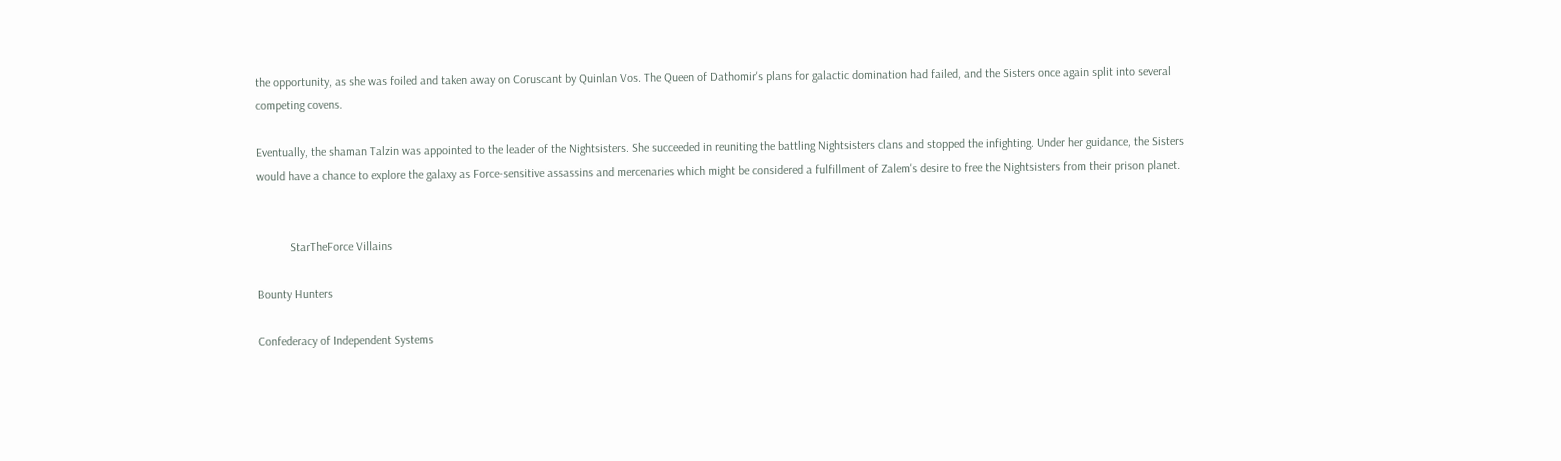the opportunity, as she was foiled and taken away on Coruscant by Quinlan Vos. The Queen of Dathomir's plans for galactic domination had failed, and the Sisters once again split into several competing covens.

Eventually, the shaman Talzin was appointed to the leader of the Nightsisters. She succeeded in reuniting the battling Nightsisters clans and stopped the infighting. Under her guidance, the Sisters would have a chance to explore the galaxy as Force-sensitive assassins and mercenaries which might be considered a fulfillment of Zalem's desire to free the Nightsisters from their prison planet.


           StarTheForce Villains

Bounty Hunters

Confederacy of Independent Systems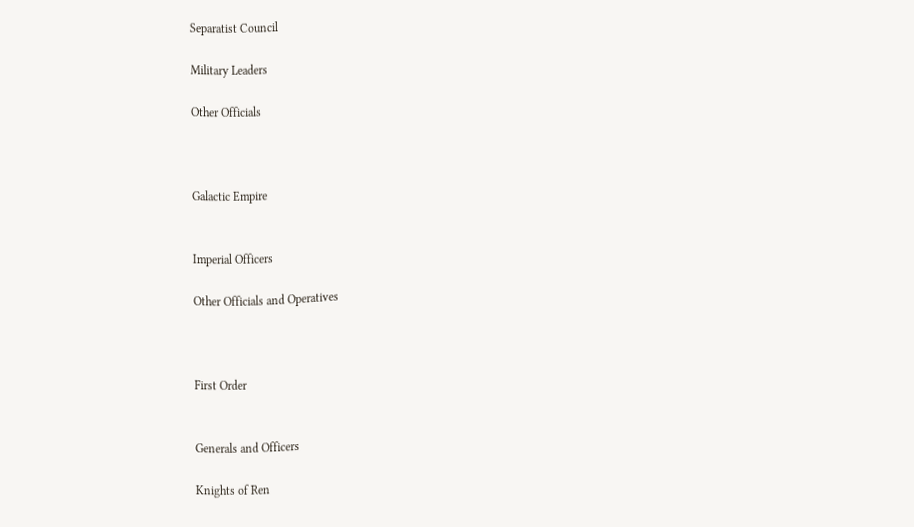Separatist Council

Military Leaders

Other Officials



Galactic Empire


Imperial Officers

Other Officials and Operatives



First Order


Generals and Officers

Knights of Ren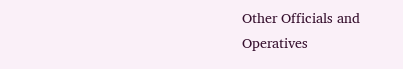Other Officials and Operatives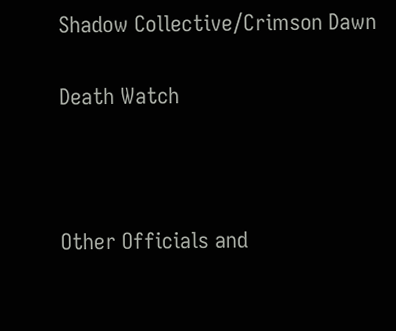Shadow Collective/Crimson Dawn

Death Watch



Other Officials and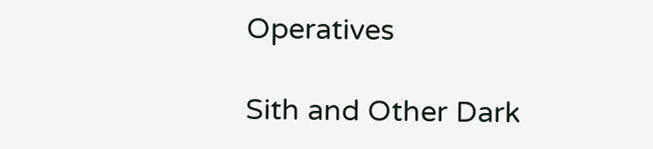Operatives

Sith and Other Dark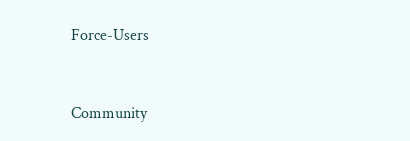Force-Users


Community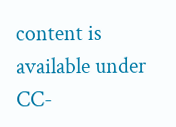content is available under CC-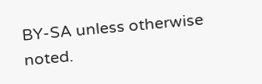BY-SA unless otherwise noted.